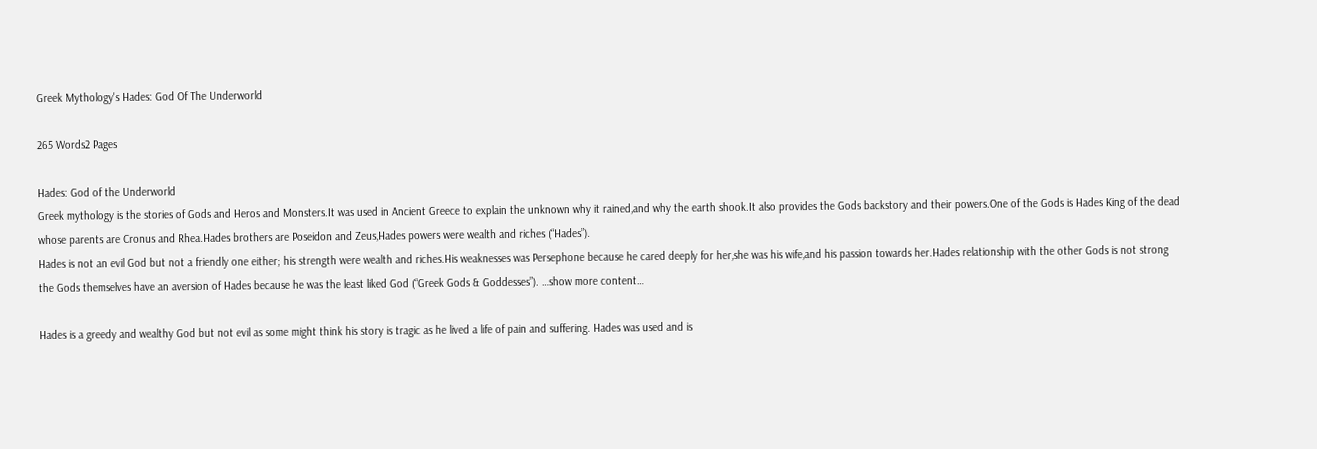Greek Mythology's Hades: God Of The Underworld

265 Words2 Pages

Hades: God of the Underworld
Greek mythology is the stories of Gods and Heros and Monsters.It was used in Ancient Greece to explain the unknown why it rained,and why the earth shook.It also provides the Gods backstory and their powers.One of the Gods is Hades King of the dead whose parents are Cronus and Rhea.Hades brothers are Poseidon and Zeus,Hades powers were wealth and riches (“Hades”).
Hades is not an evil God but not a friendly one either; his strength were wealth and riches.His weaknesses was Persephone because he cared deeply for her,she was his wife,and his passion towards her.Hades relationship with the other Gods is not strong the Gods themselves have an aversion of Hades because he was the least liked God (“Greek Gods & Goddesses”). …show more content…

Hades is a greedy and wealthy God but not evil as some might think his story is tragic as he lived a life of pain and suffering. Hades was used and is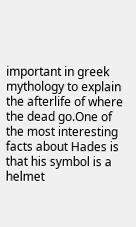important in greek mythology to explain the afterlife of where the dead go.One of the most interesting facts about Hades is that his symbol is a helmet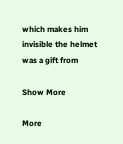which makes him invisible the helmet was a gift from

Show More

More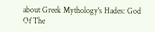about Greek Mythology's Hades: God Of The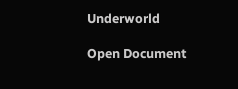Underworld

Open Document